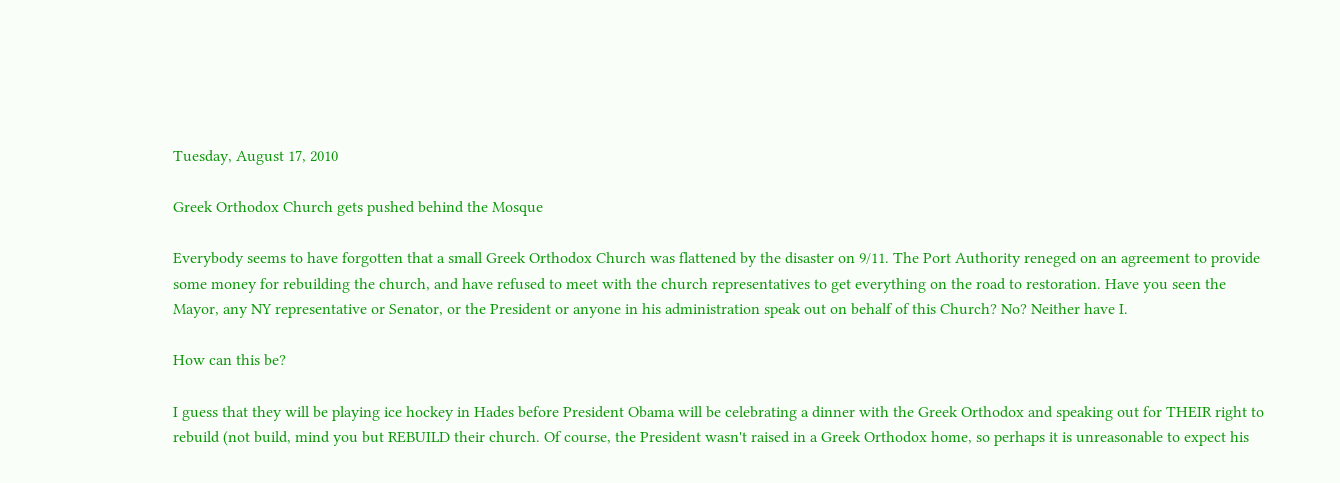Tuesday, August 17, 2010

Greek Orthodox Church gets pushed behind the Mosque

Everybody seems to have forgotten that a small Greek Orthodox Church was flattened by the disaster on 9/11. The Port Authority reneged on an agreement to provide some money for rebuilding the church, and have refused to meet with the church representatives to get everything on the road to restoration. Have you seen the Mayor, any NY representative or Senator, or the President or anyone in his administration speak out on behalf of this Church? No? Neither have I.

How can this be?

I guess that they will be playing ice hockey in Hades before President Obama will be celebrating a dinner with the Greek Orthodox and speaking out for THEIR right to rebuild (not build, mind you but REBUILD their church. Of course, the President wasn't raised in a Greek Orthodox home, so perhaps it is unreasonable to expect his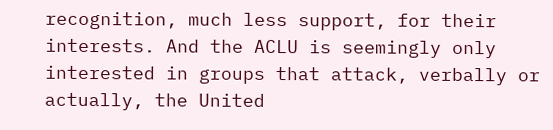recognition, much less support, for their interests. And the ACLU is seemingly only interested in groups that attack, verbally or actually, the United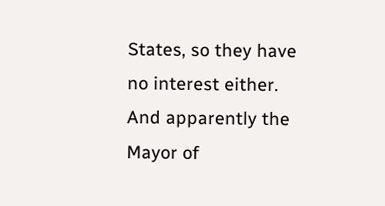States, so they have no interest either. And apparently the Mayor of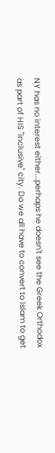NY has no interest either...perhaps he doesn't see the Greek Orthodox as part of HIS "inclusive" city. Do we all have to convert to Islam to get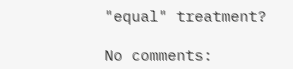"equal" treatment?

No comments: